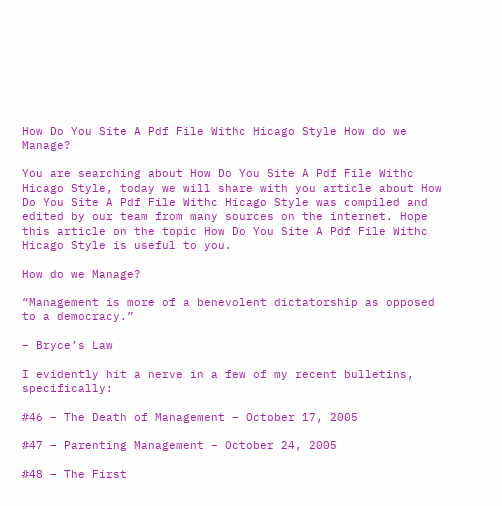How Do You Site A Pdf File Withc Hicago Style How do we Manage?

You are searching about How Do You Site A Pdf File Withc Hicago Style, today we will share with you article about How Do You Site A Pdf File Withc Hicago Style was compiled and edited by our team from many sources on the internet. Hope this article on the topic How Do You Site A Pdf File Withc Hicago Style is useful to you.

How do we Manage?

“Management is more of a benevolent dictatorship as opposed to a democracy.”

– Bryce’s Law

I evidently hit a nerve in a few of my recent bulletins, specifically:

#46 – The Death of Management – October 17, 2005

#47 – Parenting Management – October 24, 2005

#48 – The First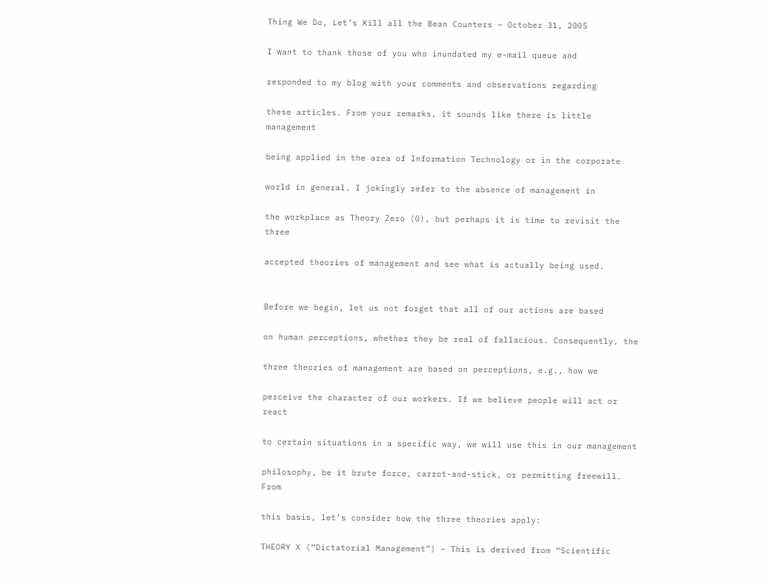Thing We Do, Let’s Kill all the Bean Counters – October 31, 2005

I want to thank those of you who inundated my e-mail queue and

responded to my blog with your comments and observations regarding

these articles. From your remarks, it sounds like there is little management

being applied in the area of Information Technology or in the corporate

world in general. I jokingly refer to the absence of management in

the workplace as Theory Zero (0), but perhaps it is time to revisit the three

accepted theories of management and see what is actually being used.


Before we begin, let us not forget that all of our actions are based

on human perceptions, whether they be real of fallacious. Consequently, the

three theories of management are based on perceptions, e.g., how we

perceive the character of our workers. If we believe people will act or react

to certain situations in a specific way, we will use this in our management

philosophy, be it brute force, carrot-and-stick, or permitting freewill. From

this basis, let’s consider how the three theories apply:

THEORY X (“Dictatorial Management”) – This is derived from “Scientific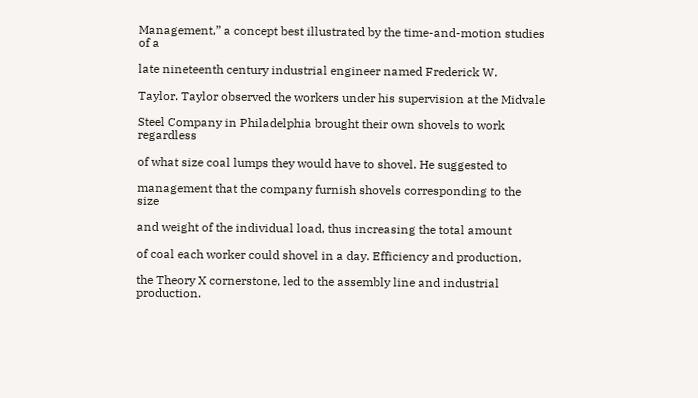Management,” a concept best illustrated by the time-and-motion studies of a

late nineteenth century industrial engineer named Frederick W.

Taylor. Taylor observed the workers under his supervision at the Midvale

Steel Company in Philadelphia brought their own shovels to work regardless

of what size coal lumps they would have to shovel. He suggested to

management that the company furnish shovels corresponding to the size

and weight of the individual load, thus increasing the total amount

of coal each worker could shovel in a day. Efficiency and production,

the Theory X cornerstone, led to the assembly line and industrial production.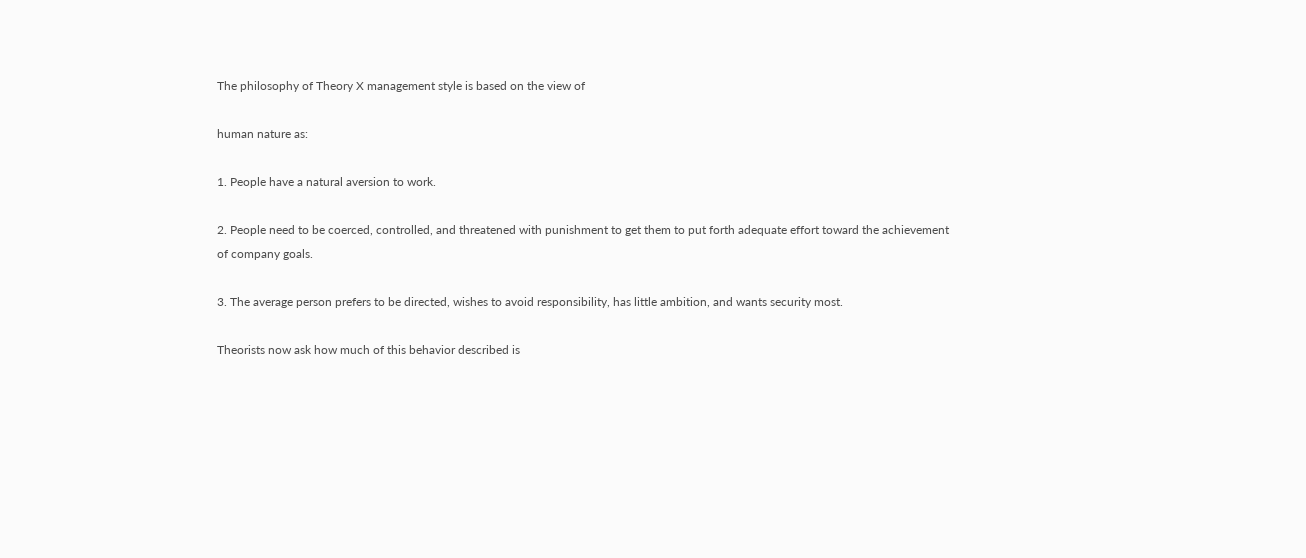The philosophy of Theory X management style is based on the view of

human nature as:

1. People have a natural aversion to work.

2. People need to be coerced, controlled, and threatened with punishment to get them to put forth adequate effort toward the achievement of company goals.

3. The average person prefers to be directed, wishes to avoid responsibility, has little ambition, and wants security most.

Theorists now ask how much of this behavior described is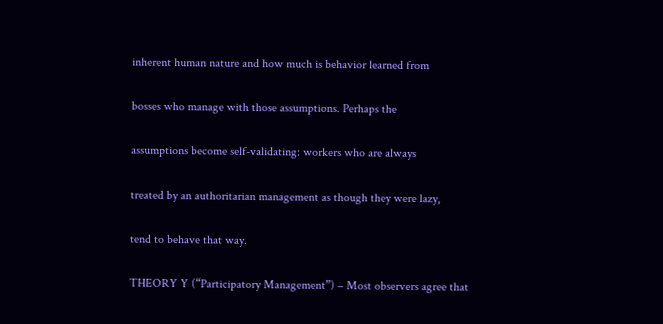inherent human nature and how much is behavior learned from

bosses who manage with those assumptions. Perhaps the

assumptions become self-validating: workers who are always

treated by an authoritarian management as though they were lazy,

tend to behave that way.

THEORY Y (“Participatory Management”) – Most observers agree that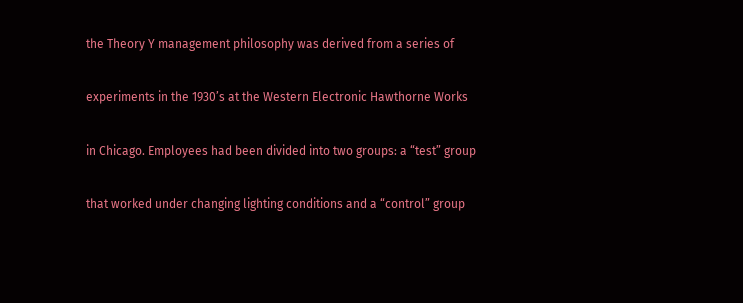the Theory Y management philosophy was derived from a series of

experiments in the 1930’s at the Western Electronic Hawthorne Works

in Chicago. Employees had been divided into two groups: a “test” group

that worked under changing lighting conditions and a “control” group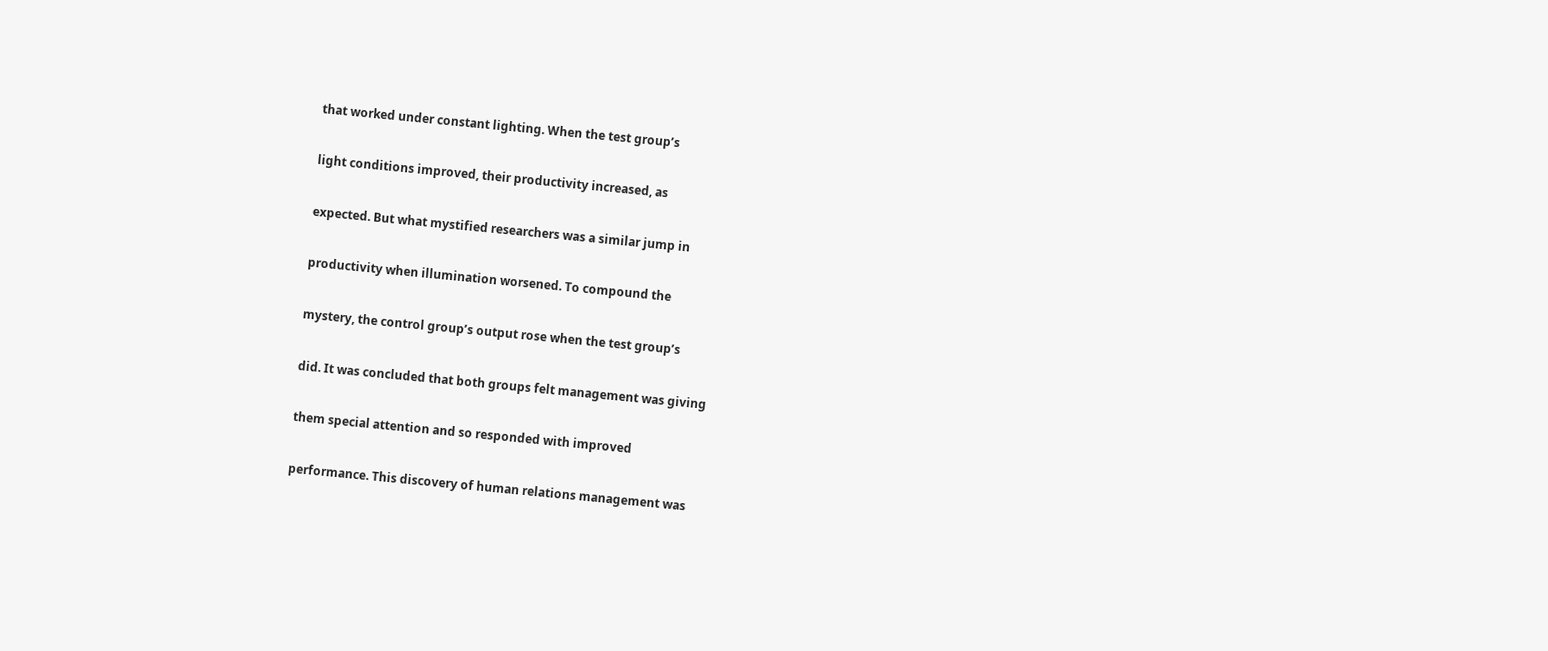that worked under constant lighting. When the test group’s

light conditions improved, their productivity increased, as

expected. But what mystified researchers was a similar jump in

productivity when illumination worsened. To compound the

mystery, the control group’s output rose when the test group’s

did. It was concluded that both groups felt management was giving

them special attention and so responded with improved

performance. This discovery of human relations management was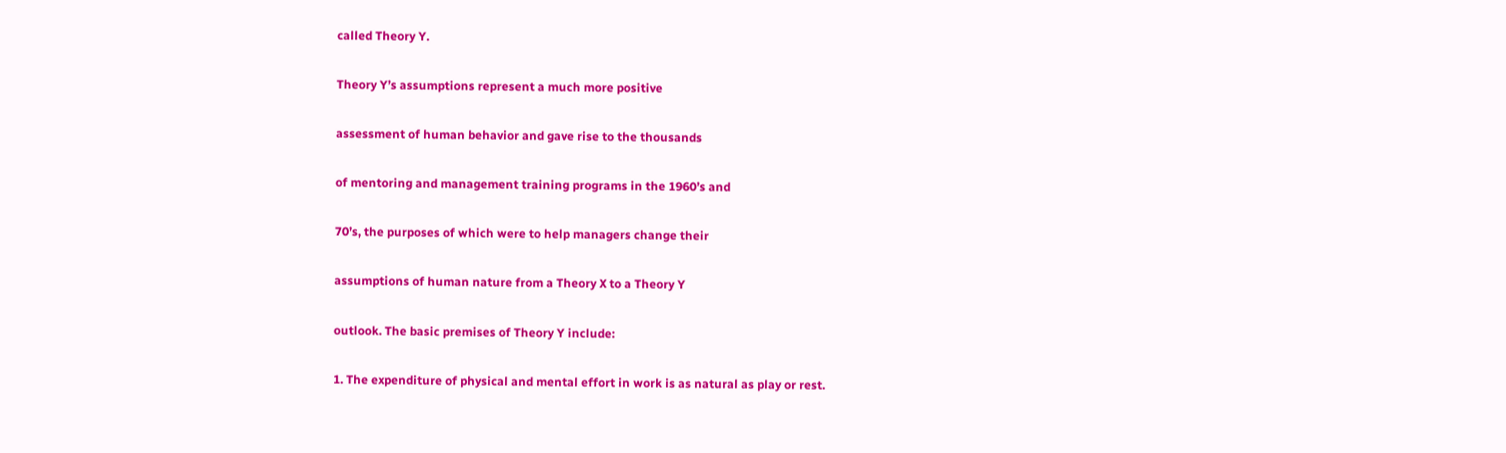called Theory Y.

Theory Y’s assumptions represent a much more positive

assessment of human behavior and gave rise to the thousands

of mentoring and management training programs in the 1960’s and

70’s, the purposes of which were to help managers change their

assumptions of human nature from a Theory X to a Theory Y

outlook. The basic premises of Theory Y include:

1. The expenditure of physical and mental effort in work is as natural as play or rest.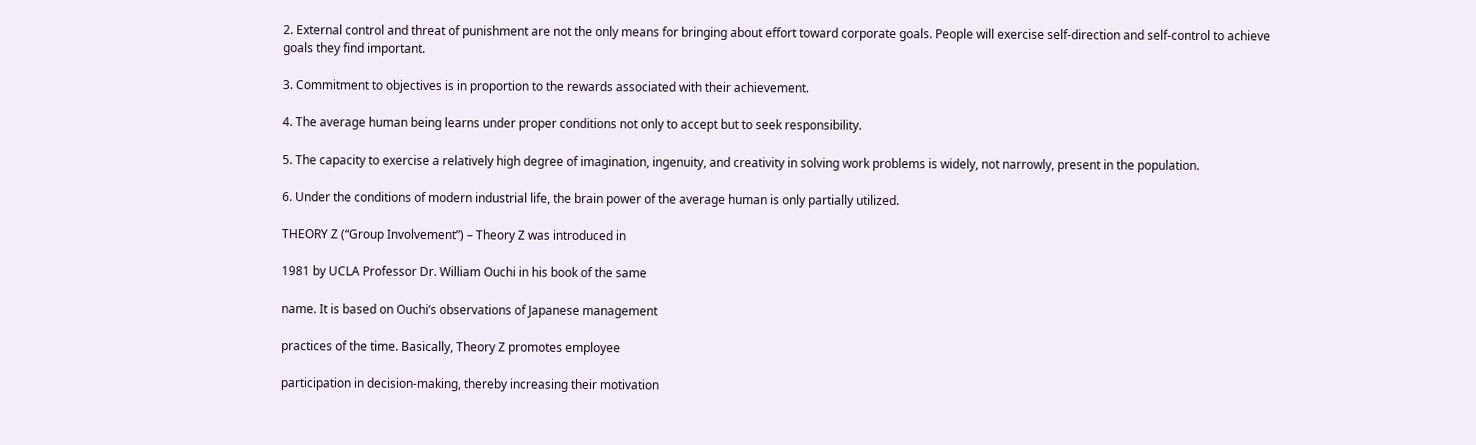2. External control and threat of punishment are not the only means for bringing about effort toward corporate goals. People will exercise self-direction and self-control to achieve goals they find important.

3. Commitment to objectives is in proportion to the rewards associated with their achievement.

4. The average human being learns under proper conditions not only to accept but to seek responsibility.

5. The capacity to exercise a relatively high degree of imagination, ingenuity, and creativity in solving work problems is widely, not narrowly, present in the population.

6. Under the conditions of modern industrial life, the brain power of the average human is only partially utilized.

THEORY Z (“Group Involvement”) – Theory Z was introduced in

1981 by UCLA Professor Dr. William Ouchi in his book of the same

name. It is based on Ouchi’s observations of Japanese management

practices of the time. Basically, Theory Z promotes employee

participation in decision-making, thereby increasing their motivation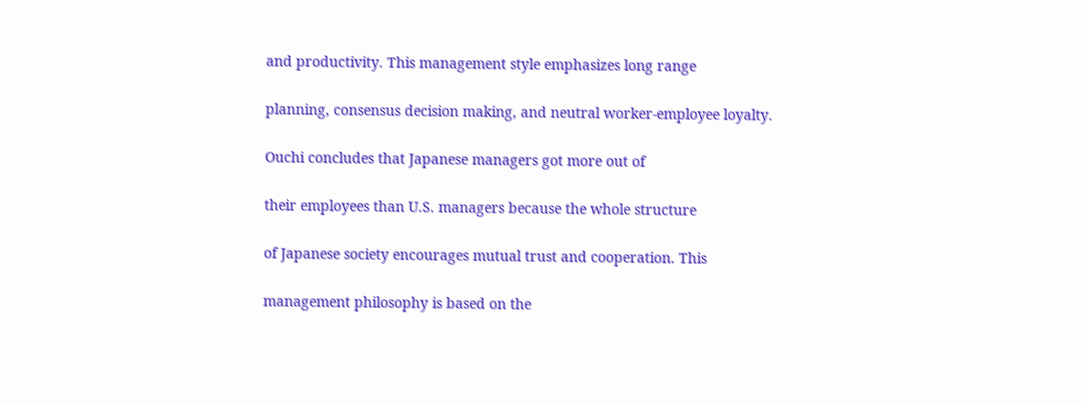and productivity. This management style emphasizes long range

planning, consensus decision making, and neutral worker-employee loyalty.

Ouchi concludes that Japanese managers got more out of

their employees than U.S. managers because the whole structure

of Japanese society encourages mutual trust and cooperation. This

management philosophy is based on the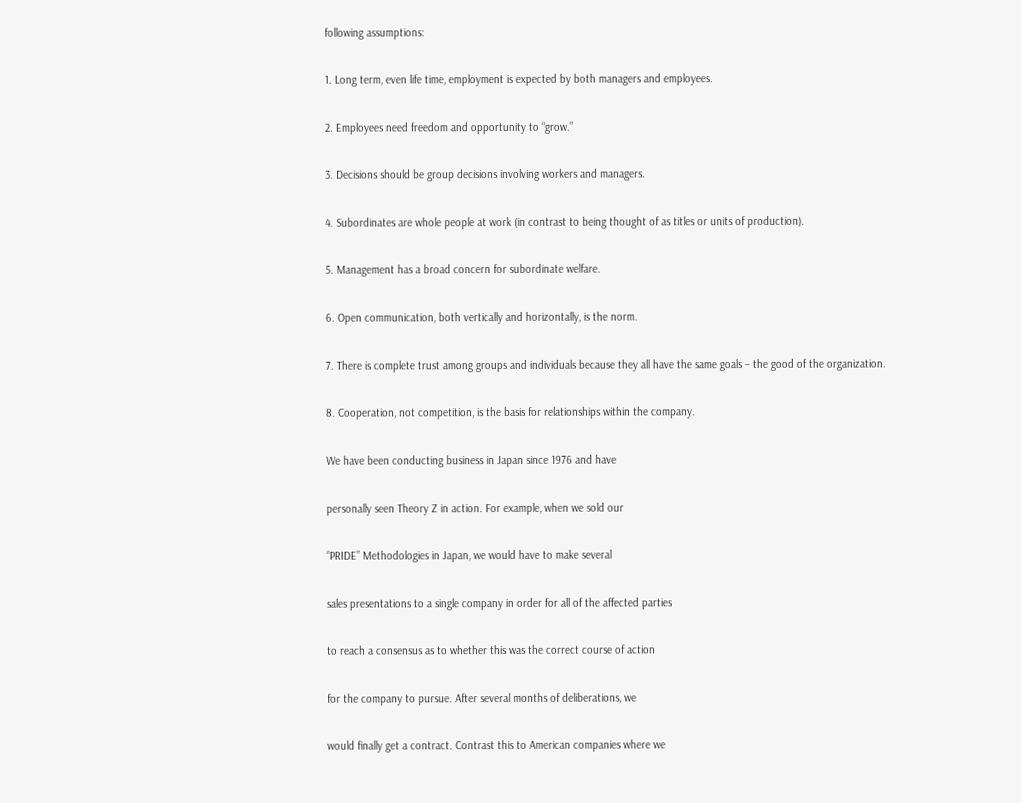following assumptions:

1. Long term, even life time, employment is expected by both managers and employees.

2. Employees need freedom and opportunity to “grow.”

3. Decisions should be group decisions involving workers and managers.

4. Subordinates are whole people at work (in contrast to being thought of as titles or units of production).

5. Management has a broad concern for subordinate welfare.

6. Open communication, both vertically and horizontally, is the norm.

7. There is complete trust among groups and individuals because they all have the same goals – the good of the organization.

8. Cooperation, not competition, is the basis for relationships within the company.

We have been conducting business in Japan since 1976 and have

personally seen Theory Z in action. For example, when we sold our

“PRIDE” Methodologies in Japan, we would have to make several

sales presentations to a single company in order for all of the affected parties

to reach a consensus as to whether this was the correct course of action

for the company to pursue. After several months of deliberations, we

would finally get a contract. Contrast this to American companies where we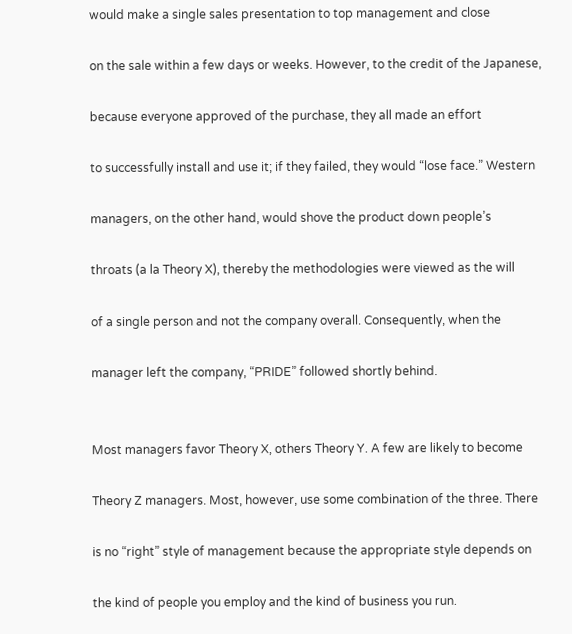would make a single sales presentation to top management and close

on the sale within a few days or weeks. However, to the credit of the Japanese,

because everyone approved of the purchase, they all made an effort

to successfully install and use it; if they failed, they would “lose face.” Western

managers, on the other hand, would shove the product down people’s

throats (a la Theory X), thereby the methodologies were viewed as the will

of a single person and not the company overall. Consequently, when the

manager left the company, “PRIDE” followed shortly behind.


Most managers favor Theory X, others Theory Y. A few are likely to become

Theory Z managers. Most, however, use some combination of the three. There

is no “right” style of management because the appropriate style depends on

the kind of people you employ and the kind of business you run.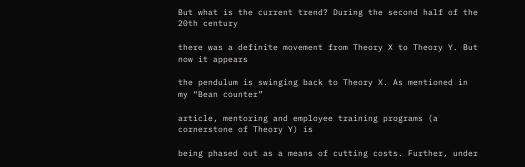But what is the current trend? During the second half of the 20th century

there was a definite movement from Theory X to Theory Y. But now it appears

the pendulum is swinging back to Theory X. As mentioned in my “Bean counter”

article, mentoring and employee training programs (a cornerstone of Theory Y) is

being phased out as a means of cutting costs. Further, under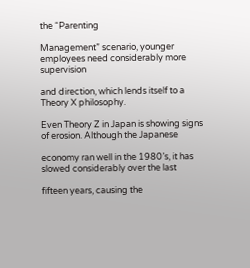the “Parenting

Management” scenario, younger employees need considerably more supervision

and direction, which lends itself to a Theory X philosophy.

Even Theory Z in Japan is showing signs of erosion. Although the Japanese

economy ran well in the 1980’s, it has slowed considerably over the last

fifteen years, causing the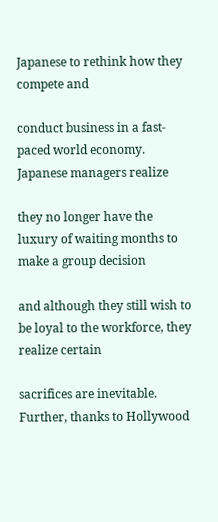Japanese to rethink how they compete and

conduct business in a fast-paced world economy. Japanese managers realize

they no longer have the luxury of waiting months to make a group decision

and although they still wish to be loyal to the workforce, they realize certain

sacrifices are inevitable. Further, thanks to Hollywood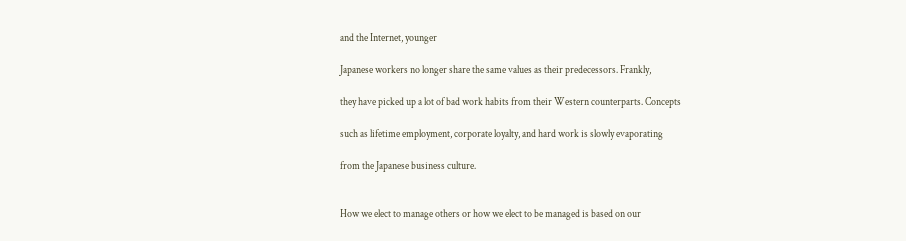and the Internet, younger

Japanese workers no longer share the same values as their predecessors. Frankly,

they have picked up a lot of bad work habits from their Western counterparts. Concepts

such as lifetime employment, corporate loyalty, and hard work is slowly evaporating

from the Japanese business culture.


How we elect to manage others or how we elect to be managed is based on our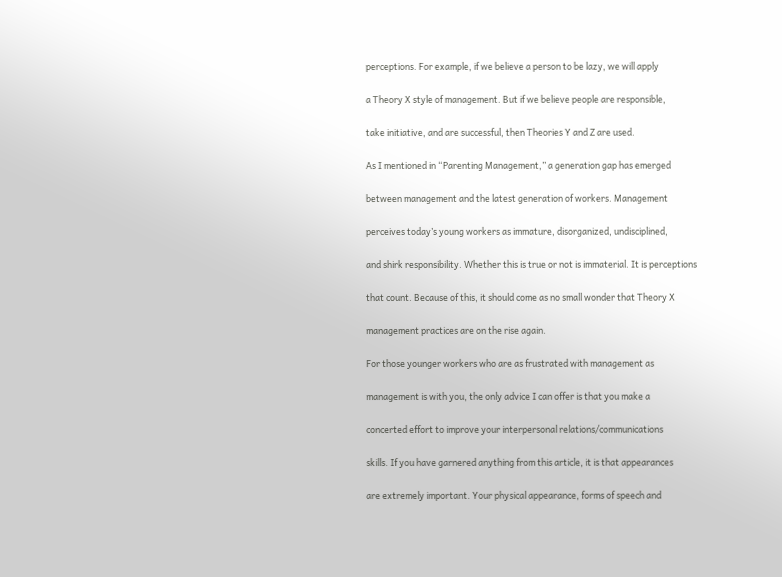perceptions. For example, if we believe a person to be lazy, we will apply

a Theory X style of management. But if we believe people are responsible,

take initiative, and are successful, then Theories Y and Z are used.

As I mentioned in “Parenting Management,” a generation gap has emerged

between management and the latest generation of workers. Management

perceives today’s young workers as immature, disorganized, undisciplined,

and shirk responsibility. Whether this is true or not is immaterial. It is perceptions

that count. Because of this, it should come as no small wonder that Theory X

management practices are on the rise again.

For those younger workers who are as frustrated with management as

management is with you, the only advice I can offer is that you make a

concerted effort to improve your interpersonal relations/communications

skills. If you have garnered anything from this article, it is that appearances

are extremely important. Your physical appearance, forms of speech and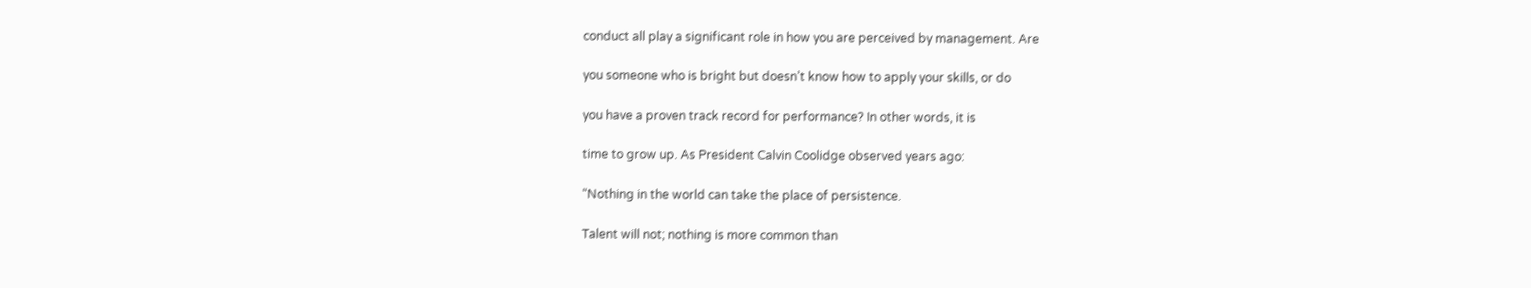conduct all play a significant role in how you are perceived by management. Are

you someone who is bright but doesn’t know how to apply your skills, or do

you have a proven track record for performance? In other words, it is

time to grow up. As President Calvin Coolidge observed years ago:

“Nothing in the world can take the place of persistence.

Talent will not; nothing is more common than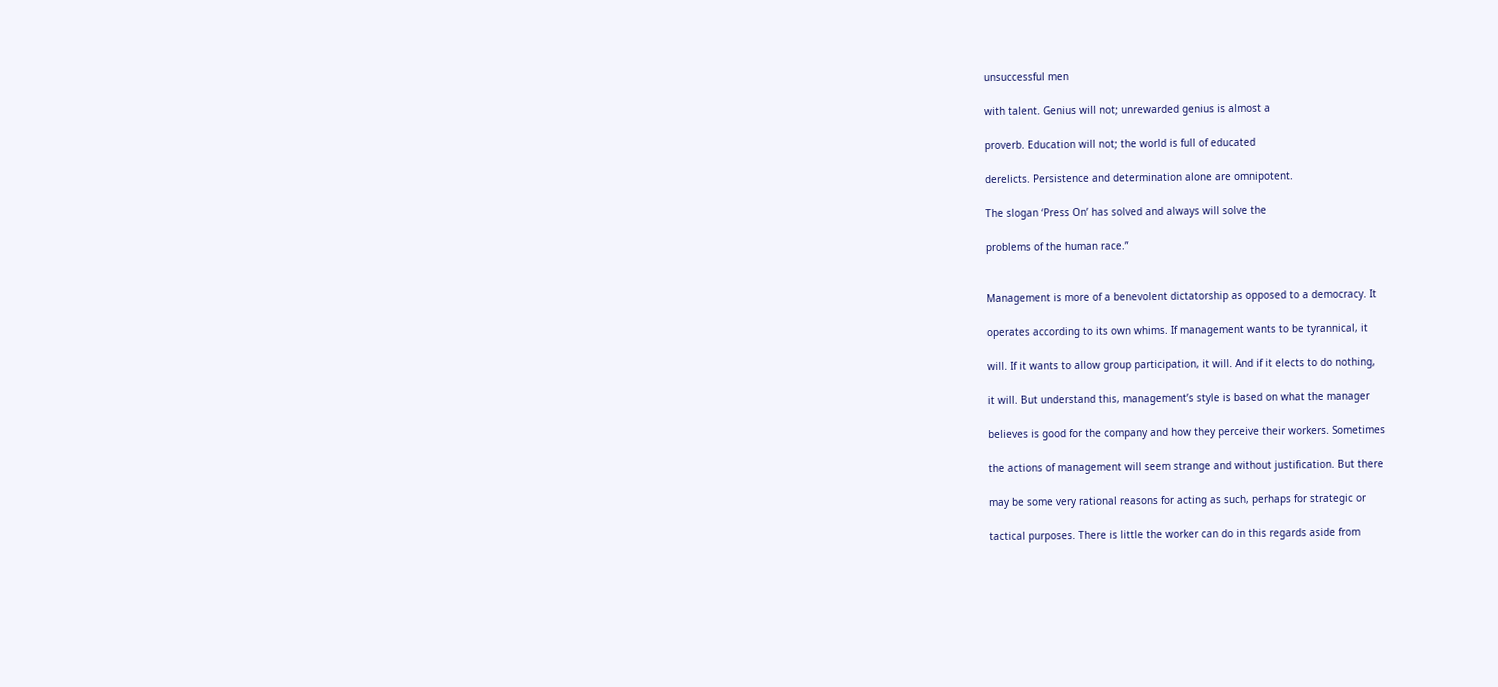unsuccessful men

with talent. Genius will not; unrewarded genius is almost a

proverb. Education will not; the world is full of educated

derelicts. Persistence and determination alone are omnipotent.

The slogan ‘Press On’ has solved and always will solve the

problems of the human race.”


Management is more of a benevolent dictatorship as opposed to a democracy. It

operates according to its own whims. If management wants to be tyrannical, it

will. If it wants to allow group participation, it will. And if it elects to do nothing,

it will. But understand this, management’s style is based on what the manager

believes is good for the company and how they perceive their workers. Sometimes

the actions of management will seem strange and without justification. But there

may be some very rational reasons for acting as such, perhaps for strategic or

tactical purposes. There is little the worker can do in this regards aside from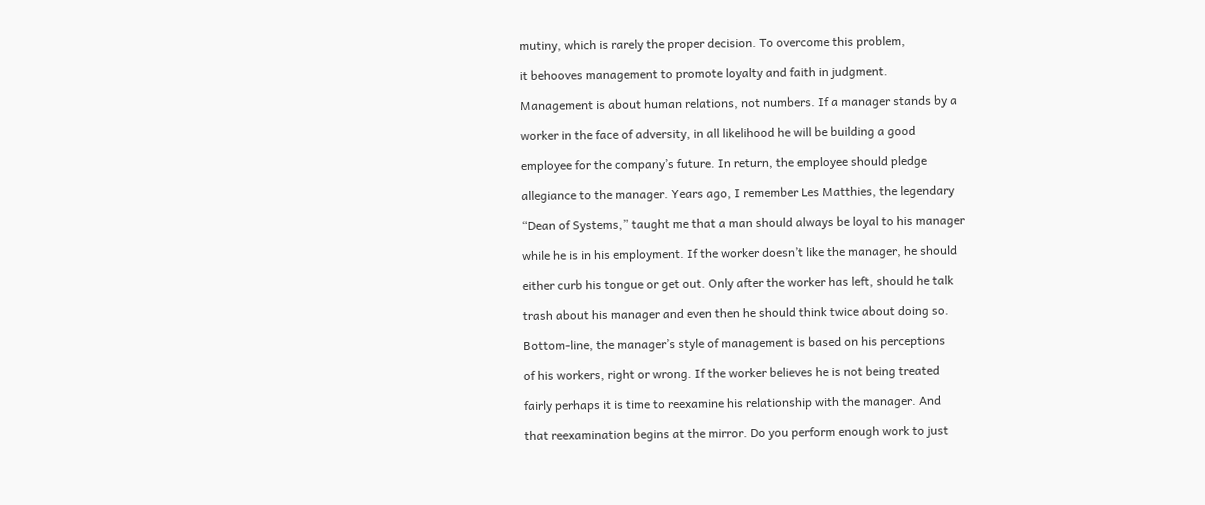mutiny, which is rarely the proper decision. To overcome this problem,

it behooves management to promote loyalty and faith in judgment.

Management is about human relations, not numbers. If a manager stands by a

worker in the face of adversity, in all likelihood he will be building a good

employee for the company’s future. In return, the employee should pledge

allegiance to the manager. Years ago, I remember Les Matthies, the legendary

“Dean of Systems,” taught me that a man should always be loyal to his manager

while he is in his employment. If the worker doesn’t like the manager, he should

either curb his tongue or get out. Only after the worker has left, should he talk

trash about his manager and even then he should think twice about doing so.

Bottom-line, the manager’s style of management is based on his perceptions

of his workers, right or wrong. If the worker believes he is not being treated

fairly perhaps it is time to reexamine his relationship with the manager. And

that reexamination begins at the mirror. Do you perform enough work to just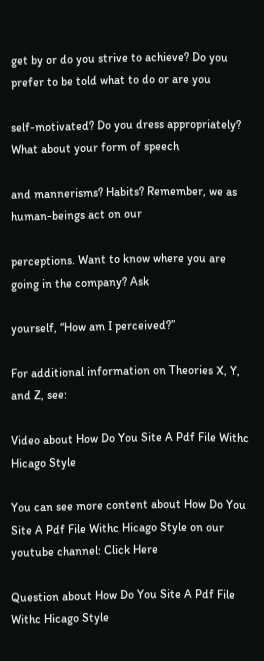get by or do you strive to achieve? Do you prefer to be told what to do or are you

self-motivated? Do you dress appropriately? What about your form of speech

and mannerisms? Habits? Remember, we as human-beings act on our

perceptions. Want to know where you are going in the company? Ask

yourself, “How am I perceived?”

For additional information on Theories X, Y, and Z, see:

Video about How Do You Site A Pdf File Withc Hicago Style

You can see more content about How Do You Site A Pdf File Withc Hicago Style on our youtube channel: Click Here

Question about How Do You Site A Pdf File Withc Hicago Style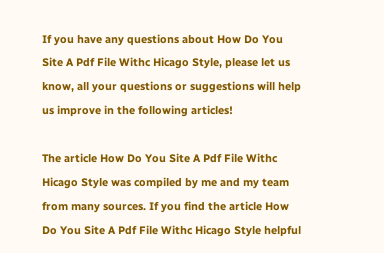If you have any questions about How Do You Site A Pdf File Withc Hicago Style, please let us know, all your questions or suggestions will help us improve in the following articles!

The article How Do You Site A Pdf File Withc Hicago Style was compiled by me and my team from many sources. If you find the article How Do You Site A Pdf File Withc Hicago Style helpful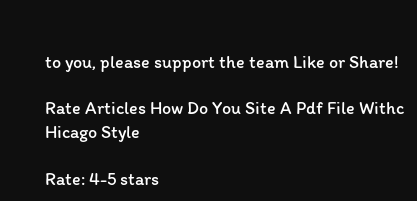to you, please support the team Like or Share!

Rate Articles How Do You Site A Pdf File Withc Hicago Style

Rate: 4-5 stars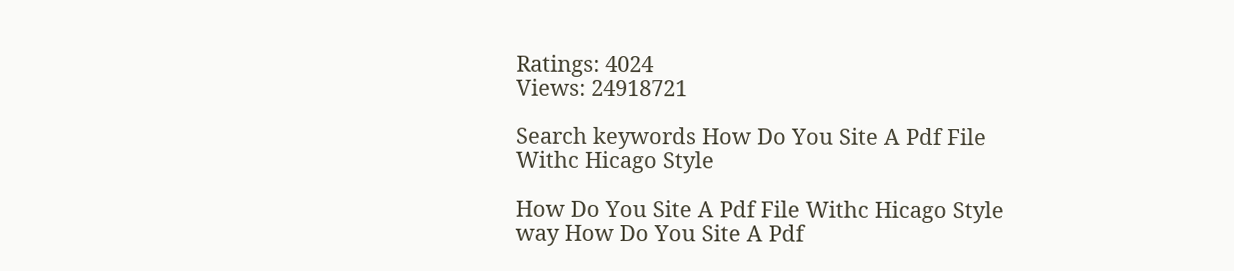Ratings: 4024
Views: 24918721

Search keywords How Do You Site A Pdf File Withc Hicago Style

How Do You Site A Pdf File Withc Hicago Style
way How Do You Site A Pdf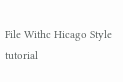File Withc Hicago Style
tutorial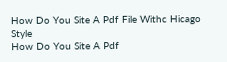How Do You Site A Pdf File Withc Hicago Style
How Do You Site A Pdf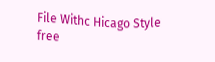File Withc Hicago Style free